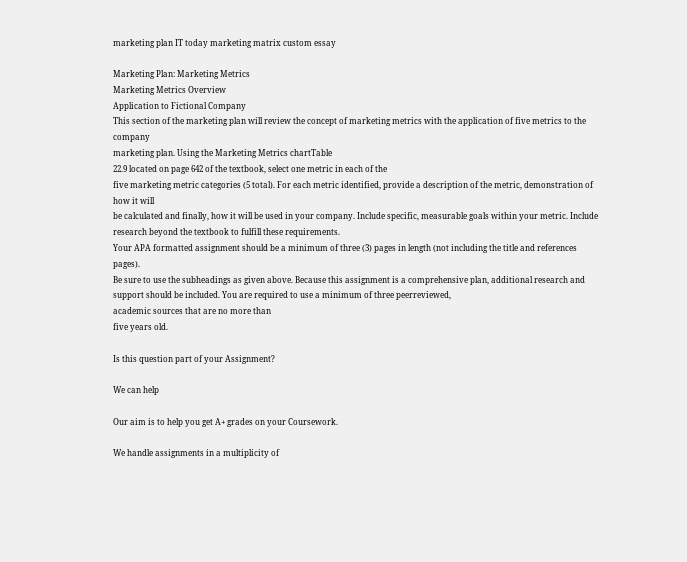marketing plan IT today marketing matrix custom essay

Marketing Plan: Marketing Metrics
Marketing Metrics Overview
Application to Fictional Company
This section of the marketing plan will review the concept of marketing metrics with the application of five metrics to the company
marketing plan. Using the Marketing Metrics chartTable
22.9 located on page 642 of the textbook, select one metric in each of the
five marketing metric categories (5 total). For each metric identified, provide a description of the metric, demonstration of how it will
be calculated and finally, how it will be used in your company. Include specific, measurable goals within your metric. Include
research beyond the textbook to fulfill these requirements.
Your APA formatted assignment should be a minimum of three (3) pages in length (not including the title and references pages).
Be sure to use the subheadings as given above. Because this assignment is a comprehensive plan, additional research and
support should be included. You are required to use a minimum of three peerreviewed,
academic sources that are no more than
five years old.

Is this question part of your Assignment?

We can help

Our aim is to help you get A+ grades on your Coursework.

We handle assignments in a multiplicity of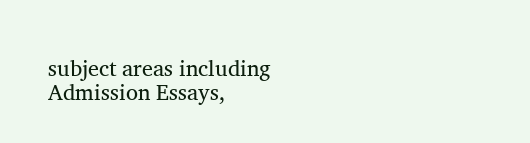subject areas including Admission Essays,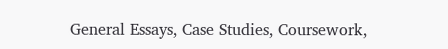General Essays, Case Studies, Coursework,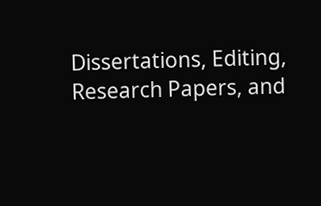Dissertations, Editing, Research Papers, and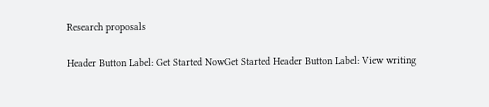Research proposals

Header Button Label: Get Started NowGet Started Header Button Label: View writing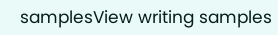samplesView writing samples